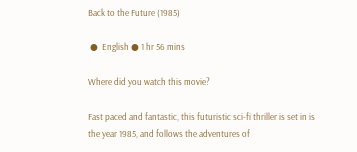Back to the Future (1985)

 ●  English ● 1 hr 56 mins

Where did you watch this movie?

Fast paced and fantastic, this futuristic sci-fi thriller is set in is the year 1985, and follows the adventures of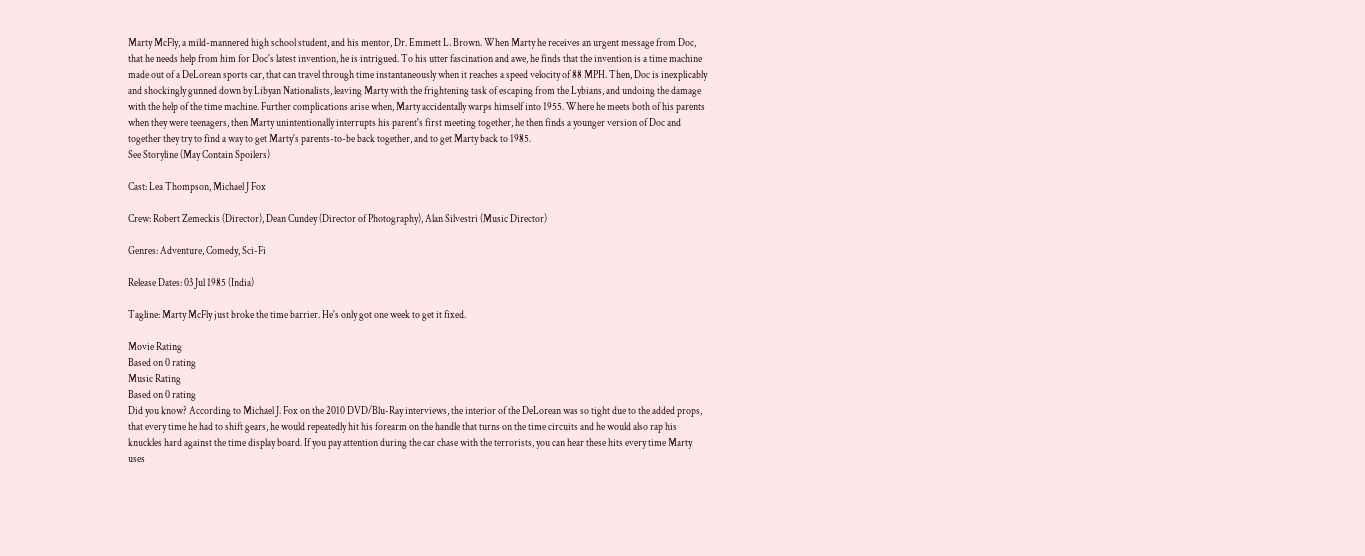Marty McFly, a mild-mannered high school student, and his mentor, Dr. Emmett L. Brown. When Marty he receives an urgent message from Doc, that he needs help from him for Doc's latest invention, he is intrigued. To his utter fascination and awe, he finds that the invention is a time machine made out of a DeLorean sports car, that can travel through time instantaneously when it reaches a speed velocity of 88 MPH. Then, Doc is inexplicably and shockingly gunned down by Libyan Nationalists, leaving Marty with the frightening task of escaping from the Lybians, and undoing the damage with the help of the time machine. Further complications arise when, Marty accidentally warps himself into 1955. Where he meets both of his parents when they were teenagers, then Marty unintentionally interrupts his parent's first meeting together, he then finds a younger version of Doc and together they try to find a way to get Marty's parents-to-be back together, and to get Marty back to 1985.
See Storyline (May Contain Spoilers)

Cast: Lea Thompson, Michael J Fox

Crew: Robert Zemeckis (Director), Dean Cundey (Director of Photography), Alan Silvestri (Music Director)

Genres: Adventure, Comedy, Sci-Fi

Release Dates: 03 Jul 1985 (India)

Tagline: Marty McFly just broke the time barrier. He's only got one week to get it fixed.

Movie Rating
Based on 0 rating
Music Rating
Based on 0 rating
Did you know? According to Michael J. Fox on the 2010 DVD/Blu-Ray interviews, the interior of the DeLorean was so tight due to the added props, that every time he had to shift gears, he would repeatedly hit his forearm on the handle that turns on the time circuits and he would also rap his knuckles hard against the time display board. If you pay attention during the car chase with the terrorists, you can hear these hits every time Marty uses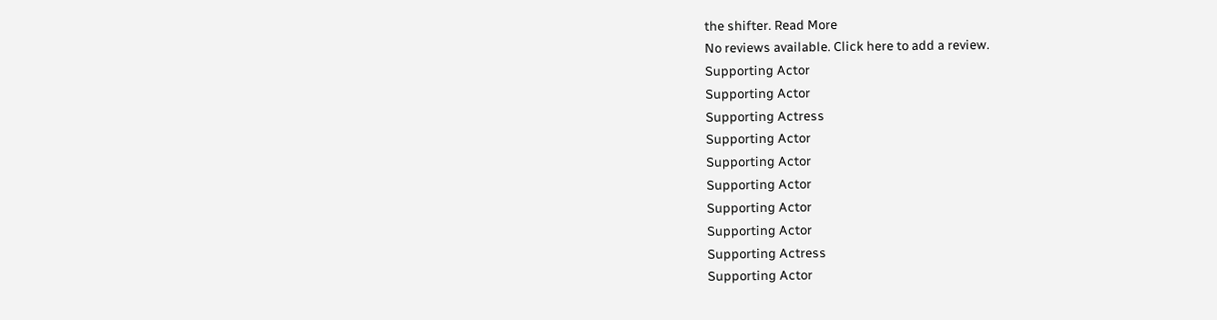the shifter. Read More
No reviews available. Click here to add a review.
Supporting Actor
Supporting Actor
Supporting Actress
Supporting Actor
Supporting Actor
Supporting Actor
Supporting Actor
Supporting Actor
Supporting Actress
Supporting Actor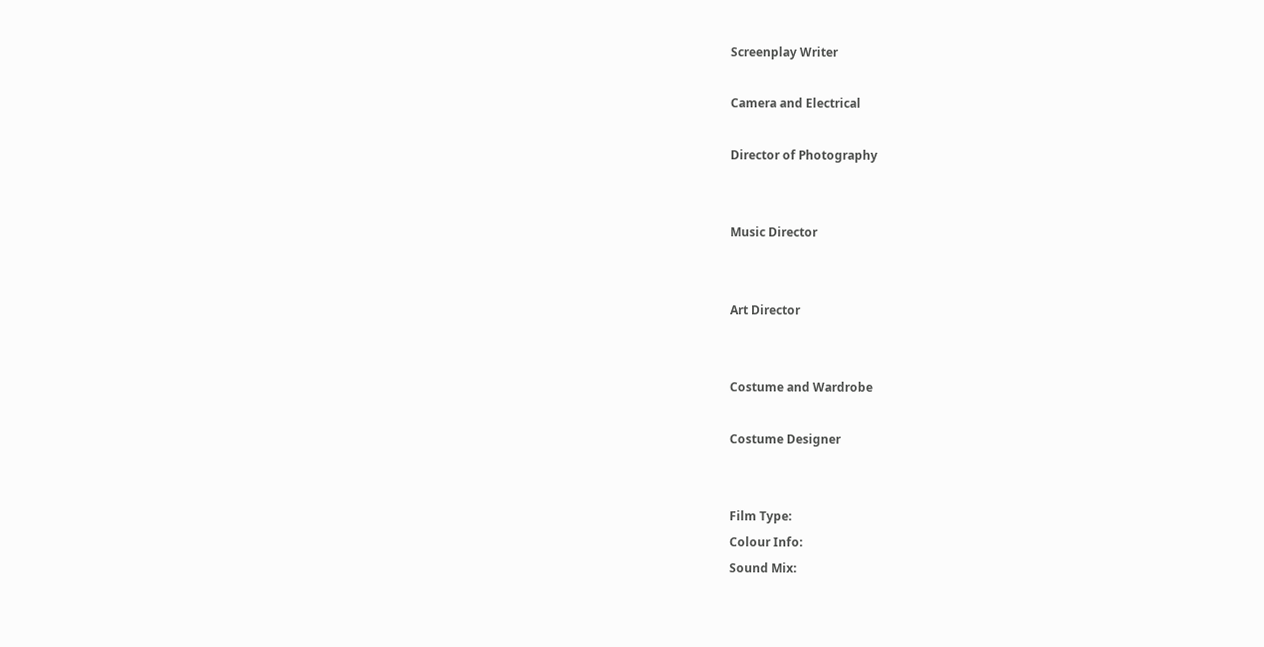Screenplay Writer

Camera and Electrical

Director of Photography


Music Director


Art Director


Costume and Wardrobe

Costume Designer


Film Type:
Colour Info:
Sound Mix: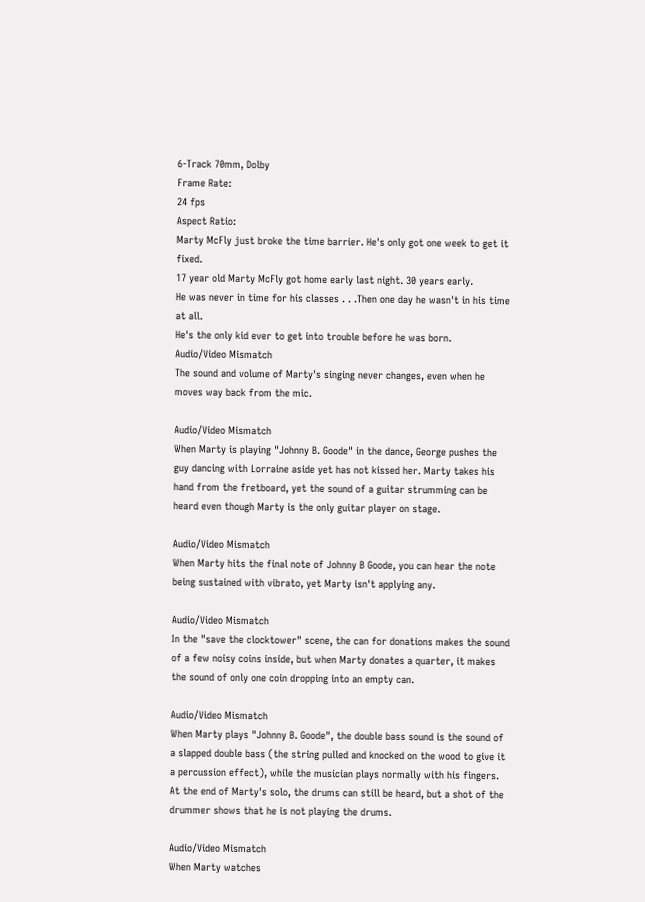6-Track 70mm, Dolby
Frame Rate:
24 fps
Aspect Ratio:
Marty McFly just broke the time barrier. He's only got one week to get it fixed.
17 year old Marty McFly got home early last night. 30 years early.
He was never in time for his classes . . .Then one day he wasn't in his time at all.
He's the only kid ever to get into trouble before he was born.
Audio/Video Mismatch
The sound and volume of Marty's singing never changes, even when he moves way back from the mic.

Audio/Video Mismatch
When Marty is playing "Johnny B. Goode" in the dance, George pushes the guy dancing with Lorraine aside yet has not kissed her. Marty takes his hand from the fretboard, yet the sound of a guitar strumming can be heard even though Marty is the only guitar player on stage.

Audio/Video Mismatch
When Marty hits the final note of Johnny B Goode, you can hear the note being sustained with vibrato, yet Marty isn't applying any.

Audio/Video Mismatch
In the "save the clocktower" scene, the can for donations makes the sound of a few noisy coins inside, but when Marty donates a quarter, it makes the sound of only one coin dropping into an empty can.

Audio/Video Mismatch
When Marty plays "Johnny B. Goode", the double bass sound is the sound of a slapped double bass (the string pulled and knocked on the wood to give it a percussion effect), while the musician plays normally with his fingers. At the end of Marty's solo, the drums can still be heard, but a shot of the drummer shows that he is not playing the drums.

Audio/Video Mismatch
When Marty watches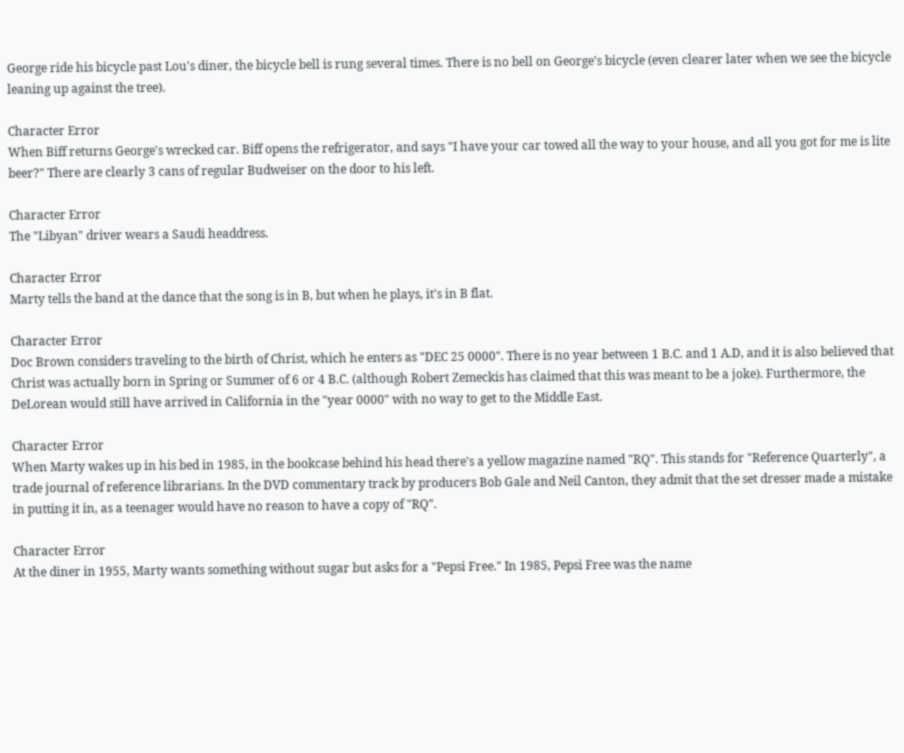George ride his bicycle past Lou's diner, the bicycle bell is rung several times. There is no bell on George's bicycle (even clearer later when we see the bicycle leaning up against the tree).

Character Error
When Biff returns George's wrecked car. Biff opens the refrigerator, and says "I have your car towed all the way to your house, and all you got for me is lite beer?" There are clearly 3 cans of regular Budweiser on the door to his left.

Character Error
The "Libyan" driver wears a Saudi headdress.

Character Error
Marty tells the band at the dance that the song is in B, but when he plays, it's in B flat.

Character Error
Doc Brown considers traveling to the birth of Christ, which he enters as "DEC 25 0000". There is no year between 1 B.C. and 1 A.D, and it is also believed that Christ was actually born in Spring or Summer of 6 or 4 B.C. (although Robert Zemeckis has claimed that this was meant to be a joke). Furthermore, the DeLorean would still have arrived in California in the "year 0000" with no way to get to the Middle East.

Character Error
When Marty wakes up in his bed in 1985, in the bookcase behind his head there's a yellow magazine named "RQ". This stands for "Reference Quarterly", a trade journal of reference librarians. In the DVD commentary track by producers Bob Gale and Neil Canton, they admit that the set dresser made a mistake in putting it in, as a teenager would have no reason to have a copy of "RQ".

Character Error
At the diner in 1955, Marty wants something without sugar but asks for a "Pepsi Free." In 1985, Pepsi Free was the name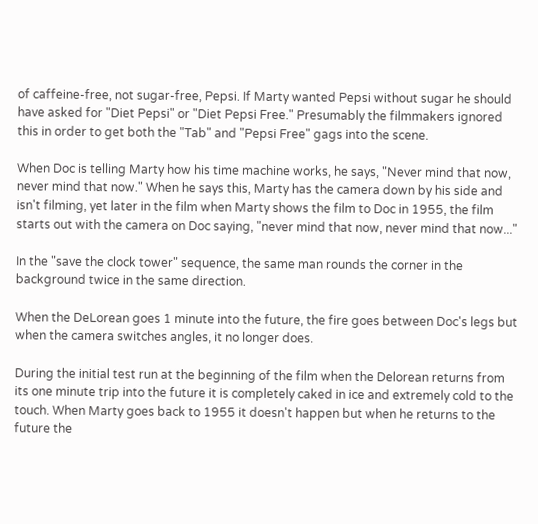of caffeine-free, not sugar-free, Pepsi. If Marty wanted Pepsi without sugar he should have asked for "Diet Pepsi" or "Diet Pepsi Free." Presumably the filmmakers ignored this in order to get both the "Tab" and "Pepsi Free" gags into the scene.

When Doc is telling Marty how his time machine works, he says, "Never mind that now, never mind that now." When he says this, Marty has the camera down by his side and isn't filming, yet later in the film when Marty shows the film to Doc in 1955, the film starts out with the camera on Doc saying, "never mind that now, never mind that now..."

In the "save the clock tower" sequence, the same man rounds the corner in the background twice in the same direction.

When the DeLorean goes 1 minute into the future, the fire goes between Doc's legs but when the camera switches angles, it no longer does.

During the initial test run at the beginning of the film when the Delorean returns from its one minute trip into the future it is completely caked in ice and extremely cold to the touch. When Marty goes back to 1955 it doesn't happen but when he returns to the future the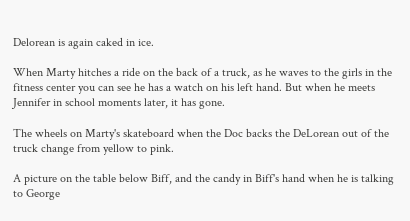Delorean is again caked in ice.

When Marty hitches a ride on the back of a truck, as he waves to the girls in the fitness center you can see he has a watch on his left hand. But when he meets Jennifer in school moments later, it has gone.

The wheels on Marty's skateboard when the Doc backs the DeLorean out of the truck change from yellow to pink.

A picture on the table below Biff, and the candy in Biff's hand when he is talking to George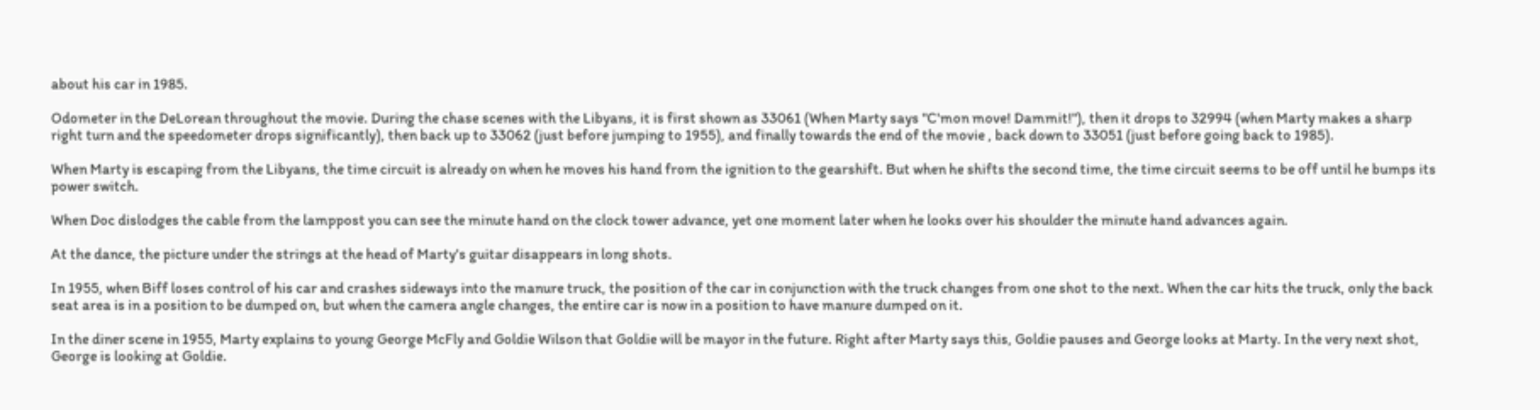about his car in 1985.

Odometer in the DeLorean throughout the movie. During the chase scenes with the Libyans, it is first shown as 33061 (When Marty says "C'mon move! Dammit!"), then it drops to 32994 (when Marty makes a sharp right turn and the speedometer drops significantly), then back up to 33062 (just before jumping to 1955), and finally towards the end of the movie , back down to 33051 (just before going back to 1985).

When Marty is escaping from the Libyans, the time circuit is already on when he moves his hand from the ignition to the gearshift. But when he shifts the second time, the time circuit seems to be off until he bumps its power switch.

When Doc dislodges the cable from the lamppost you can see the minute hand on the clock tower advance, yet one moment later when he looks over his shoulder the minute hand advances again.

At the dance, the picture under the strings at the head of Marty's guitar disappears in long shots.

In 1955, when Biff loses control of his car and crashes sideways into the manure truck, the position of the car in conjunction with the truck changes from one shot to the next. When the car hits the truck, only the back seat area is in a position to be dumped on, but when the camera angle changes, the entire car is now in a position to have manure dumped on it.

In the diner scene in 1955, Marty explains to young George McFly and Goldie Wilson that Goldie will be mayor in the future. Right after Marty says this, Goldie pauses and George looks at Marty. In the very next shot, George is looking at Goldie.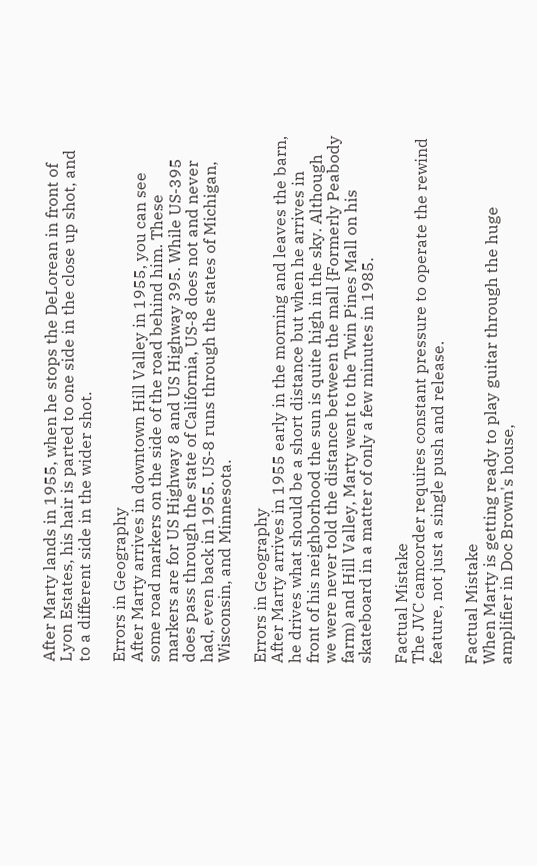After Marty lands in 1955, when he stops the DeLorean in front of Lyon Estates, his hair is parted to one side in the close up shot, and to a different side in the wider shot.

Errors in Geography
After Marty arrives in downtown Hill Valley in 1955, you can see some road markers on the side of the road behind him. These markers are for US Highway 8 and US Highway 395. While US-395 does pass through the state of California, US-8 does not and never had, even back in 1955. US-8 runs through the states of Michigan, Wisconsin, and Minnesota.

Errors in Geography
After Marty arrives in 1955 early in the morning and leaves the barn, he drives what should be a short distance but when he arrives in front of his neighborhood the sun is quite high in the sky. Although we were never told the distance between the mall {Formerly Peabody farm) and Hill Valley, Marty went to the Twin Pines Mall on his skateboard in a matter of only a few minutes in 1985.

Factual Mistake
The JVC camcorder requires constant pressure to operate the rewind feature, not just a single push and release.

Factual Mistake
When Marty is getting ready to play guitar through the huge amplifier in Doc Brown's house,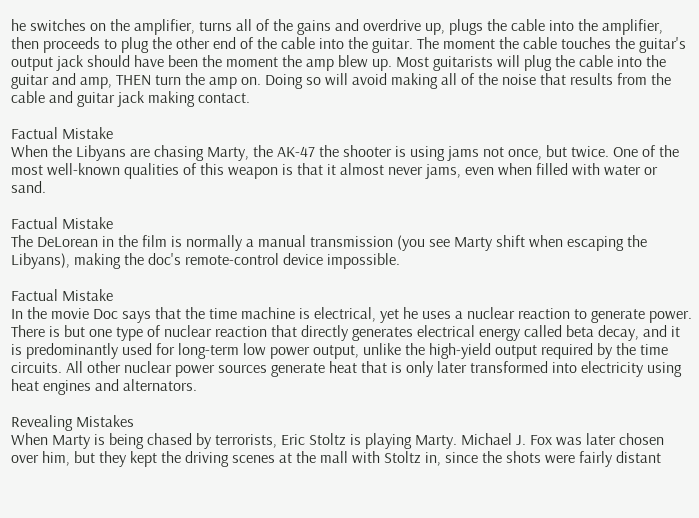he switches on the amplifier, turns all of the gains and overdrive up, plugs the cable into the amplifier, then proceeds to plug the other end of the cable into the guitar. The moment the cable touches the guitar's output jack should have been the moment the amp blew up. Most guitarists will plug the cable into the guitar and amp, THEN turn the amp on. Doing so will avoid making all of the noise that results from the cable and guitar jack making contact.

Factual Mistake
When the Libyans are chasing Marty, the AK-47 the shooter is using jams not once, but twice. One of the most well-known qualities of this weapon is that it almost never jams, even when filled with water or sand.

Factual Mistake
The DeLorean in the film is normally a manual transmission (you see Marty shift when escaping the Libyans), making the doc's remote-control device impossible.

Factual Mistake
In the movie Doc says that the time machine is electrical, yet he uses a nuclear reaction to generate power. There is but one type of nuclear reaction that directly generates electrical energy called beta decay, and it is predominantly used for long-term low power output, unlike the high-yield output required by the time circuits. All other nuclear power sources generate heat that is only later transformed into electricity using heat engines and alternators.

Revealing Mistakes
When Marty is being chased by terrorists, Eric Stoltz is playing Marty. Michael J. Fox was later chosen over him, but they kept the driving scenes at the mall with Stoltz in, since the shots were fairly distant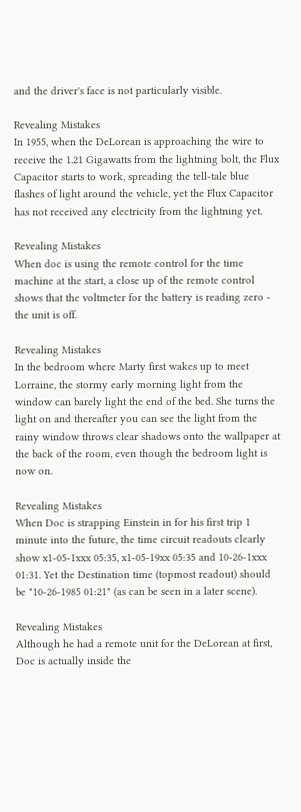and the driver's face is not particularly visible.

Revealing Mistakes
In 1955, when the DeLorean is approaching the wire to receive the 1.21 Gigawatts from the lightning bolt, the Flux Capacitor starts to work, spreading the tell-tale blue flashes of light around the vehicle, yet the Flux Capacitor has not received any electricity from the lightning yet.

Revealing Mistakes
When doc is using the remote control for the time machine at the start, a close up of the remote control shows that the voltmeter for the battery is reading zero - the unit is off.

Revealing Mistakes
In the bedroom where Marty first wakes up to meet Lorraine, the stormy early morning light from the window can barely light the end of the bed. She turns the light on and thereafter you can see the light from the rainy window throws clear shadows onto the wallpaper at the back of the room, even though the bedroom light is now on.

Revealing Mistakes
When Doc is strapping Einstein in for his first trip 1 minute into the future, the time circuit readouts clearly show x1-05-1xxx 05:35, x1-05-19xx 05:35 and 10-26-1xxx 01:31. Yet the Destination time (topmost readout) should be "10-26-1985 01:21" (as can be seen in a later scene).

Revealing Mistakes
Although he had a remote unit for the DeLorean at first, Doc is actually inside the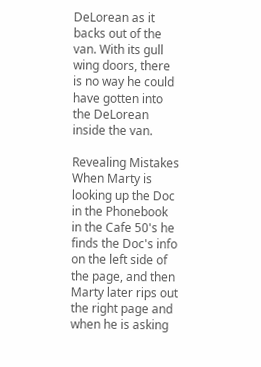DeLorean as it backs out of the van. With its gull wing doors, there is no way he could have gotten into the DeLorean inside the van.

Revealing Mistakes
When Marty is looking up the Doc in the Phonebook in the Cafe 50's he finds the Doc's info on the left side of the page, and then Marty later rips out the right page and when he is asking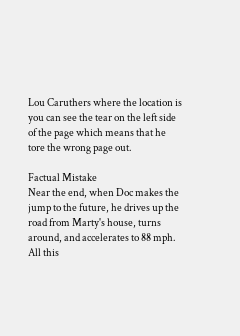Lou Caruthers where the location is you can see the tear on the left side of the page which means that he tore the wrong page out.

Factual Mistake
Near the end, when Doc makes the jump to the future, he drives up the road from Marty's house, turns around, and accelerates to 88 mph. All this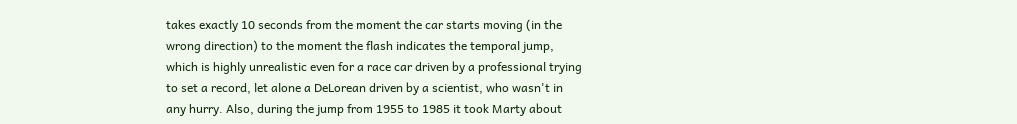takes exactly 10 seconds from the moment the car starts moving (in the wrong direction) to the moment the flash indicates the temporal jump, which is highly unrealistic even for a race car driven by a professional trying to set a record, let alone a DeLorean driven by a scientist, who wasn't in any hurry. Also, during the jump from 1955 to 1985 it took Marty about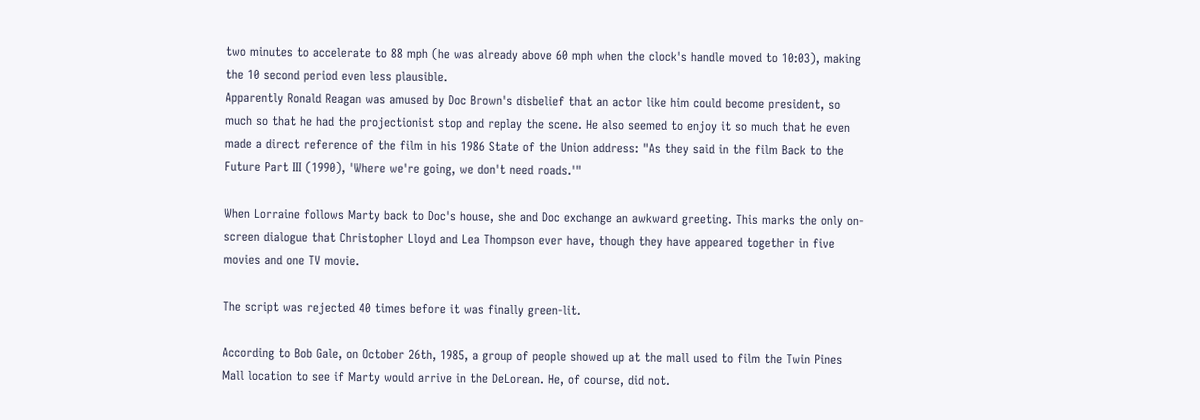two minutes to accelerate to 88 mph (he was already above 60 mph when the clock's handle moved to 10:03), making the 10 second period even less plausible.
Apparently Ronald Reagan was amused by Doc Brown's disbelief that an actor like him could become president, so much so that he had the projectionist stop and replay the scene. He also seemed to enjoy it so much that he even made a direct reference of the film in his 1986 State of the Union address: "As they said in the film Back to the Future Part III (1990), 'Where we're going, we don't need roads.'"

When Lorraine follows Marty back to Doc's house, she and Doc exchange an awkward greeting. This marks the only on-screen dialogue that Christopher Lloyd and Lea Thompson ever have, though they have appeared together in five movies and one TV movie.

The script was rejected 40 times before it was finally green-lit.

According to Bob Gale, on October 26th, 1985, a group of people showed up at the mall used to film the Twin Pines Mall location to see if Marty would arrive in the DeLorean. He, of course, did not.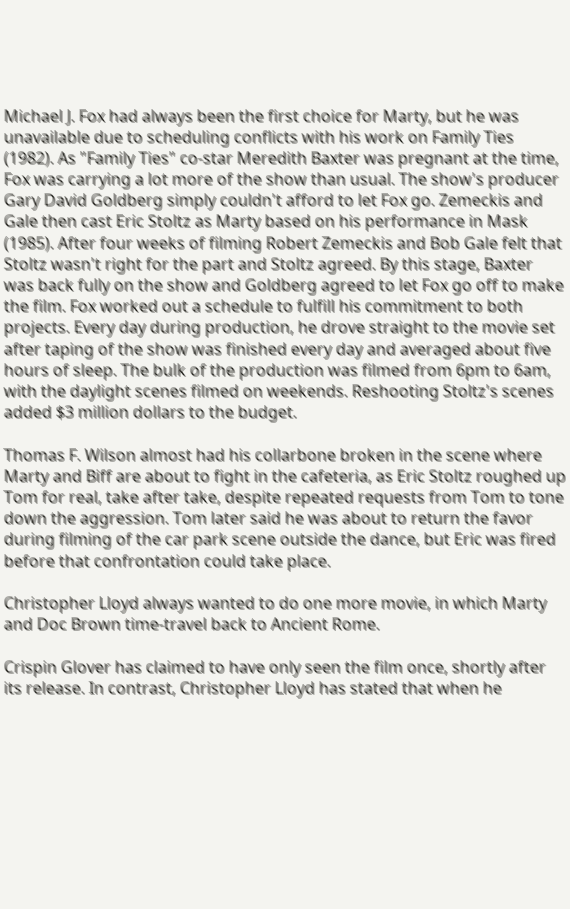Michael J. Fox had always been the first choice for Marty, but he was unavailable due to scheduling conflicts with his work on Family Ties (1982). As "Family Ties" co-star Meredith Baxter was pregnant at the time, Fox was carrying a lot more of the show than usual. The show's producer Gary David Goldberg simply couldn't afford to let Fox go. Zemeckis and Gale then cast Eric Stoltz as Marty based on his performance in Mask (1985). After four weeks of filming Robert Zemeckis and Bob Gale felt that Stoltz wasn't right for the part and Stoltz agreed. By this stage, Baxter was back fully on the show and Goldberg agreed to let Fox go off to make the film. Fox worked out a schedule to fulfill his commitment to both projects. Every day during production, he drove straight to the movie set after taping of the show was finished every day and averaged about five hours of sleep. The bulk of the production was filmed from 6pm to 6am, with the daylight scenes filmed on weekends. Reshooting Stoltz's scenes added $3 million dollars to the budget.

Thomas F. Wilson almost had his collarbone broken in the scene where Marty and Biff are about to fight in the cafeteria, as Eric Stoltz roughed up Tom for real, take after take, despite repeated requests from Tom to tone down the aggression. Tom later said he was about to return the favor during filming of the car park scene outside the dance, but Eric was fired before that confrontation could take place.

Christopher Lloyd always wanted to do one more movie, in which Marty and Doc Brown time-travel back to Ancient Rome.

Crispin Glover has claimed to have only seen the film once, shortly after its release. In contrast, Christopher Lloyd has stated that when he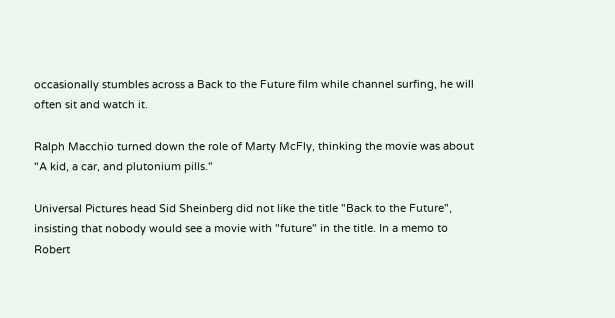occasionally stumbles across a Back to the Future film while channel surfing, he will often sit and watch it.

Ralph Macchio turned down the role of Marty McFly, thinking the movie was about "A kid, a car, and plutonium pills."

Universal Pictures head Sid Sheinberg did not like the title "Back to the Future", insisting that nobody would see a movie with "future" in the title. In a memo to Robert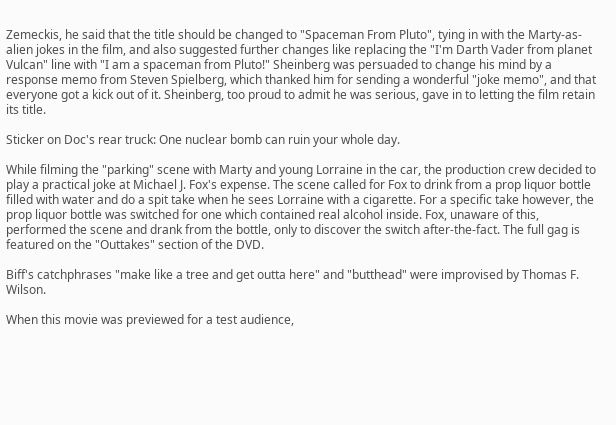Zemeckis, he said that the title should be changed to "Spaceman From Pluto", tying in with the Marty-as-alien jokes in the film, and also suggested further changes like replacing the "I'm Darth Vader from planet Vulcan" line with "I am a spaceman from Pluto!" Sheinberg was persuaded to change his mind by a response memo from Steven Spielberg, which thanked him for sending a wonderful "joke memo", and that everyone got a kick out of it. Sheinberg, too proud to admit he was serious, gave in to letting the film retain its title.

Sticker on Doc's rear truck: One nuclear bomb can ruin your whole day.

While filming the "parking" scene with Marty and young Lorraine in the car, the production crew decided to play a practical joke at Michael J. Fox's expense. The scene called for Fox to drink from a prop liquor bottle filled with water and do a spit take when he sees Lorraine with a cigarette. For a specific take however, the prop liquor bottle was switched for one which contained real alcohol inside. Fox, unaware of this, performed the scene and drank from the bottle, only to discover the switch after-the-fact. The full gag is featured on the "Outtakes" section of the DVD.

Biff's catchphrases "make like a tree and get outta here" and "butthead" were improvised by Thomas F. Wilson.

When this movie was previewed for a test audience,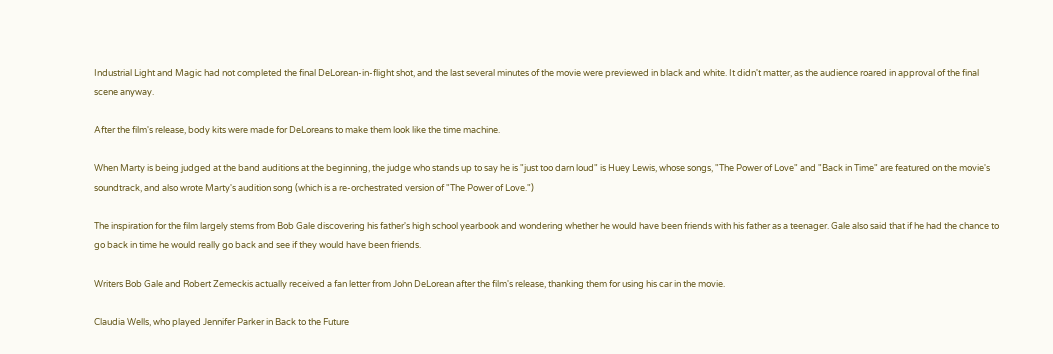Industrial Light and Magic had not completed the final DeLorean-in-flight shot, and the last several minutes of the movie were previewed in black and white. It didn't matter, as the audience roared in approval of the final scene anyway.

After the film's release, body kits were made for DeLoreans to make them look like the time machine.

When Marty is being judged at the band auditions at the beginning, the judge who stands up to say he is "just too darn loud" is Huey Lewis, whose songs, "The Power of Love" and "Back in Time" are featured on the movie's soundtrack, and also wrote Marty's audition song (which is a re-orchestrated version of "The Power of Love.")

The inspiration for the film largely stems from Bob Gale discovering his father's high school yearbook and wondering whether he would have been friends with his father as a teenager. Gale also said that if he had the chance to go back in time he would really go back and see if they would have been friends.

Writers Bob Gale and Robert Zemeckis actually received a fan letter from John DeLorean after the film's release, thanking them for using his car in the movie.

Claudia Wells, who played Jennifer Parker in Back to the Future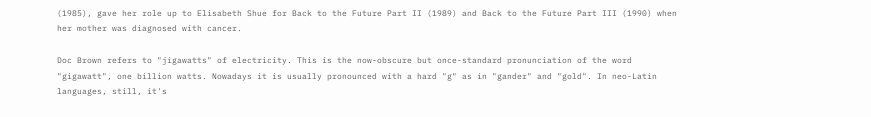(1985), gave her role up to Elisabeth Shue for Back to the Future Part II (1989) and Back to the Future Part III (1990) when her mother was diagnosed with cancer.

Doc Brown refers to "jigawatts" of electricity. This is the now-obscure but once-standard pronunciation of the word "gigawatt", one billion watts. Nowadays it is usually pronounced with a hard "g" as in "gander" and "gold". In neo-Latin languages, still, it's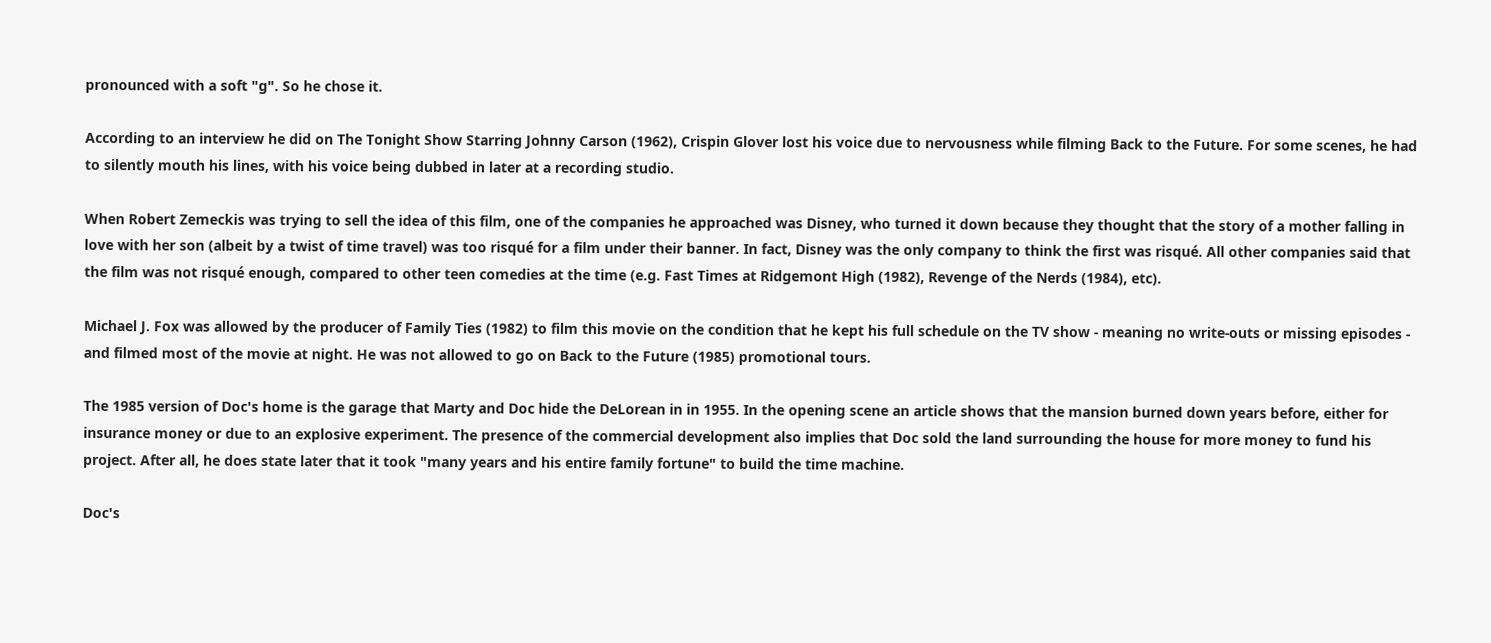pronounced with a soft "g". So he chose it.

According to an interview he did on The Tonight Show Starring Johnny Carson (1962), Crispin Glover lost his voice due to nervousness while filming Back to the Future. For some scenes, he had to silently mouth his lines, with his voice being dubbed in later at a recording studio.

When Robert Zemeckis was trying to sell the idea of this film, one of the companies he approached was Disney, who turned it down because they thought that the story of a mother falling in love with her son (albeit by a twist of time travel) was too risqué for a film under their banner. In fact, Disney was the only company to think the first was risqué. All other companies said that the film was not risqué enough, compared to other teen comedies at the time (e.g. Fast Times at Ridgemont High (1982), Revenge of the Nerds (1984), etc).

Michael J. Fox was allowed by the producer of Family Ties (1982) to film this movie on the condition that he kept his full schedule on the TV show - meaning no write-outs or missing episodes - and filmed most of the movie at night. He was not allowed to go on Back to the Future (1985) promotional tours.

The 1985 version of Doc's home is the garage that Marty and Doc hide the DeLorean in in 1955. In the opening scene an article shows that the mansion burned down years before, either for insurance money or due to an explosive experiment. The presence of the commercial development also implies that Doc sold the land surrounding the house for more money to fund his project. After all, he does state later that it took "many years and his entire family fortune" to build the time machine.

Doc's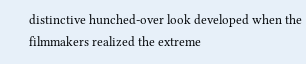distinctive hunched-over look developed when the filmmakers realized the extreme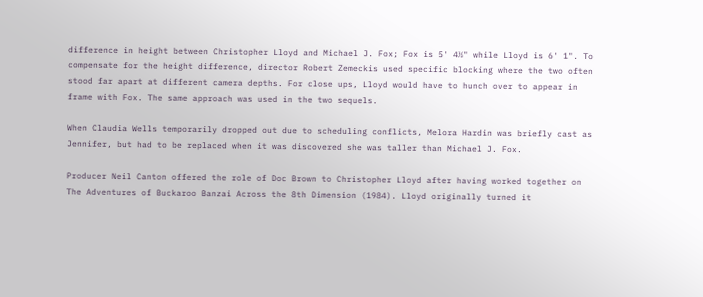difference in height between Christopher Lloyd and Michael J. Fox; Fox is 5' 4½" while Lloyd is 6' 1". To compensate for the height difference, director Robert Zemeckis used specific blocking where the two often stood far apart at different camera depths. For close ups, Lloyd would have to hunch over to appear in frame with Fox. The same approach was used in the two sequels.

When Claudia Wells temporarily dropped out due to scheduling conflicts, Melora Hardin was briefly cast as Jennifer, but had to be replaced when it was discovered she was taller than Michael J. Fox.

Producer Neil Canton offered the role of Doc Brown to Christopher Lloyd after having worked together on The Adventures of Buckaroo Banzai Across the 8th Dimension (1984). Lloyd originally turned it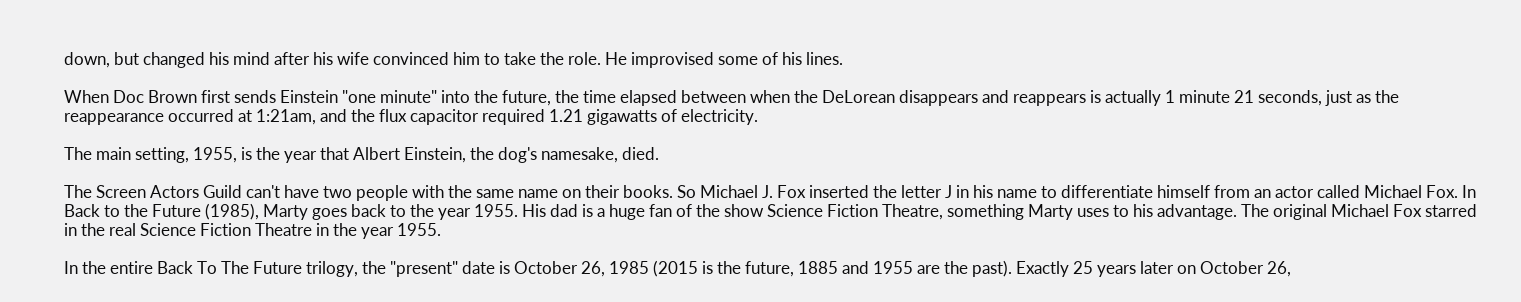down, but changed his mind after his wife convinced him to take the role. He improvised some of his lines.

When Doc Brown first sends Einstein "one minute" into the future, the time elapsed between when the DeLorean disappears and reappears is actually 1 minute 21 seconds, just as the reappearance occurred at 1:21am, and the flux capacitor required 1.21 gigawatts of electricity.

The main setting, 1955, is the year that Albert Einstein, the dog's namesake, died.

The Screen Actors Guild can't have two people with the same name on their books. So Michael J. Fox inserted the letter J in his name to differentiate himself from an actor called Michael Fox. In Back to the Future (1985), Marty goes back to the year 1955. His dad is a huge fan of the show Science Fiction Theatre, something Marty uses to his advantage. The original Michael Fox starred in the real Science Fiction Theatre in the year 1955.

In the entire Back To The Future trilogy, the "present" date is October 26, 1985 (2015 is the future, 1885 and 1955 are the past). Exactly 25 years later on October 26,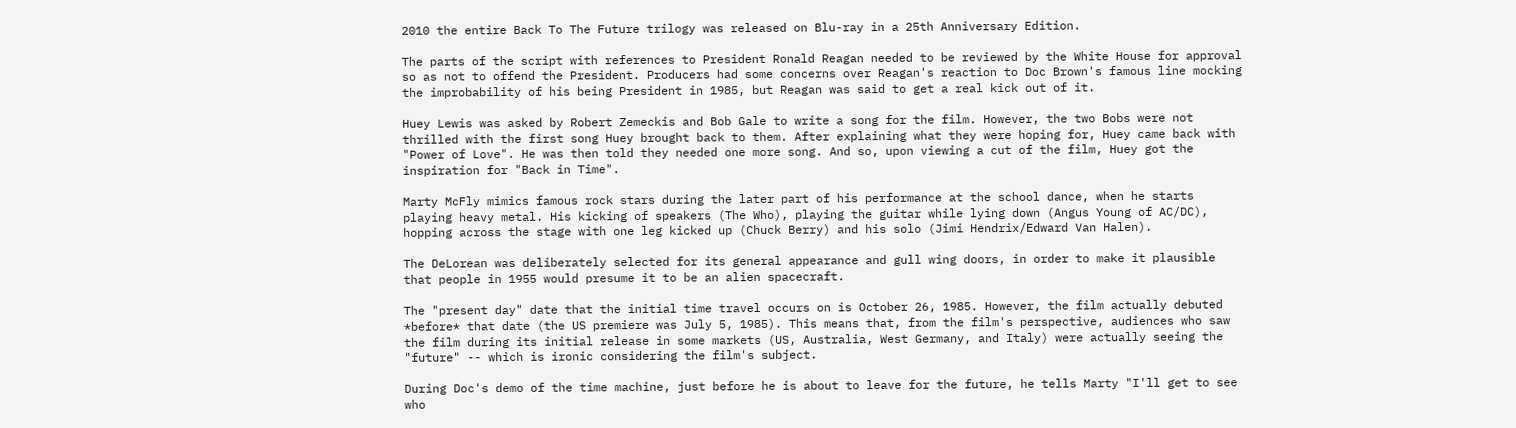2010 the entire Back To The Future trilogy was released on Blu-ray in a 25th Anniversary Edition.

The parts of the script with references to President Ronald Reagan needed to be reviewed by the White House for approval so as not to offend the President. Producers had some concerns over Reagan's reaction to Doc Brown's famous line mocking the improbability of his being President in 1985, but Reagan was said to get a real kick out of it.

Huey Lewis was asked by Robert Zemeckis and Bob Gale to write a song for the film. However, the two Bobs were not thrilled with the first song Huey brought back to them. After explaining what they were hoping for, Huey came back with "Power of Love". He was then told they needed one more song. And so, upon viewing a cut of the film, Huey got the inspiration for "Back in Time".

Marty McFly mimics famous rock stars during the later part of his performance at the school dance, when he starts playing heavy metal. His kicking of speakers (The Who), playing the guitar while lying down (Angus Young of AC/DC), hopping across the stage with one leg kicked up (Chuck Berry) and his solo (Jimi Hendrix/Edward Van Halen).

The DeLorean was deliberately selected for its general appearance and gull wing doors, in order to make it plausible that people in 1955 would presume it to be an alien spacecraft.

The "present day" date that the initial time travel occurs on is October 26, 1985. However, the film actually debuted *before* that date (the US premiere was July 5, 1985). This means that, from the film's perspective, audiences who saw the film during its initial release in some markets (US, Australia, West Germany, and Italy) were actually seeing the "future" -- which is ironic considering the film's subject.

During Doc's demo of the time machine, just before he is about to leave for the future, he tells Marty "I'll get to see who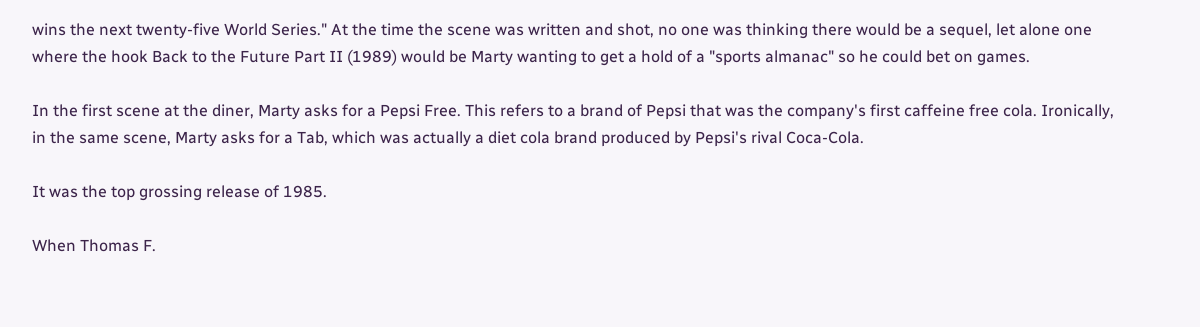wins the next twenty-five World Series." At the time the scene was written and shot, no one was thinking there would be a sequel, let alone one where the hook Back to the Future Part II (1989) would be Marty wanting to get a hold of a "sports almanac" so he could bet on games.

In the first scene at the diner, Marty asks for a Pepsi Free. This refers to a brand of Pepsi that was the company's first caffeine free cola. Ironically, in the same scene, Marty asks for a Tab, which was actually a diet cola brand produced by Pepsi's rival Coca-Cola.

It was the top grossing release of 1985.

When Thomas F.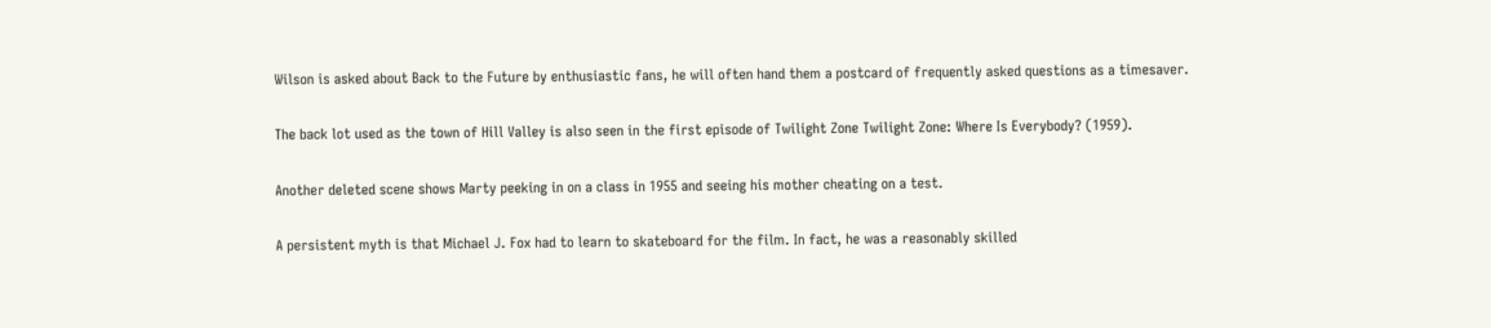Wilson is asked about Back to the Future by enthusiastic fans, he will often hand them a postcard of frequently asked questions as a timesaver.

The back lot used as the town of Hill Valley is also seen in the first episode of Twilight Zone Twilight Zone: Where Is Everybody? (1959).

Another deleted scene shows Marty peeking in on a class in 1955 and seeing his mother cheating on a test.

A persistent myth is that Michael J. Fox had to learn to skateboard for the film. In fact, he was a reasonably skilled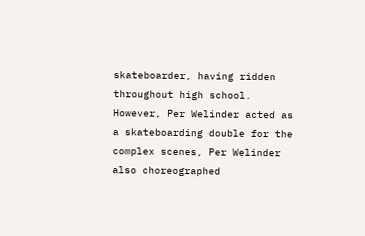skateboarder, having ridden throughout high school. However, Per Welinder acted as a skateboarding double for the complex scenes, Per Welinder also choreographed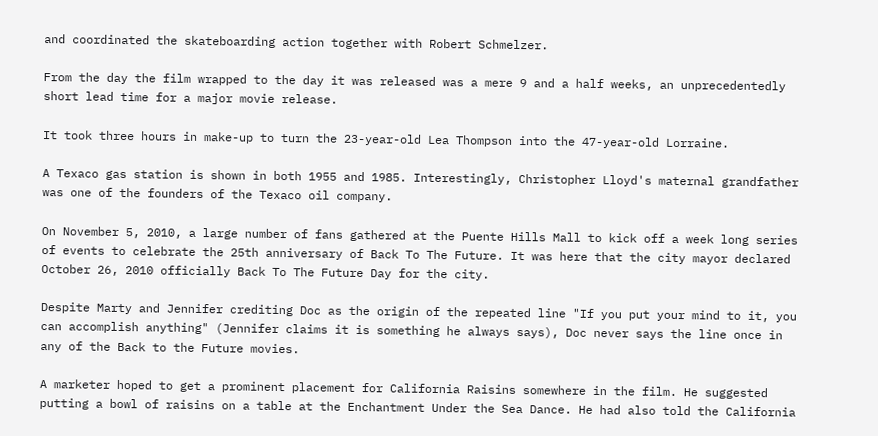and coordinated the skateboarding action together with Robert Schmelzer.

From the day the film wrapped to the day it was released was a mere 9 and a half weeks, an unprecedentedly short lead time for a major movie release.

It took three hours in make-up to turn the 23-year-old Lea Thompson into the 47-year-old Lorraine.

A Texaco gas station is shown in both 1955 and 1985. Interestingly, Christopher Lloyd's maternal grandfather was one of the founders of the Texaco oil company.

On November 5, 2010, a large number of fans gathered at the Puente Hills Mall to kick off a week long series of events to celebrate the 25th anniversary of Back To The Future. It was here that the city mayor declared October 26, 2010 officially Back To The Future Day for the city.

Despite Marty and Jennifer crediting Doc as the origin of the repeated line "If you put your mind to it, you can accomplish anything" (Jennifer claims it is something he always says), Doc never says the line once in any of the Back to the Future movies.

A marketer hoped to get a prominent placement for California Raisins somewhere in the film. He suggested putting a bowl of raisins on a table at the Enchantment Under the Sea Dance. He had also told the California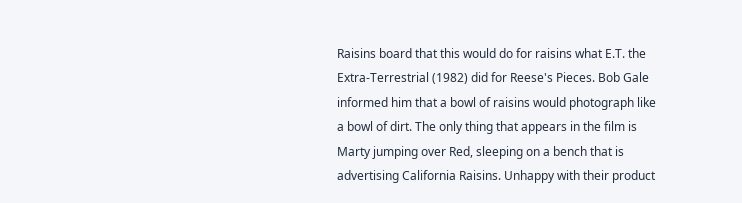Raisins board that this would do for raisins what E.T. the Extra-Terrestrial (1982) did for Reese's Pieces. Bob Gale informed him that a bowl of raisins would photograph like a bowl of dirt. The only thing that appears in the film is Marty jumping over Red, sleeping on a bench that is advertising California Raisins. Unhappy with their product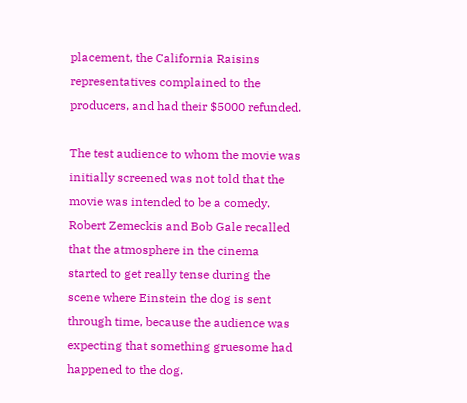placement, the California Raisins representatives complained to the producers, and had their $5000 refunded.

The test audience to whom the movie was initially screened was not told that the movie was intended to be a comedy. Robert Zemeckis and Bob Gale recalled that the atmosphere in the cinema started to get really tense during the scene where Einstein the dog is sent through time, because the audience was expecting that something gruesome had happened to the dog.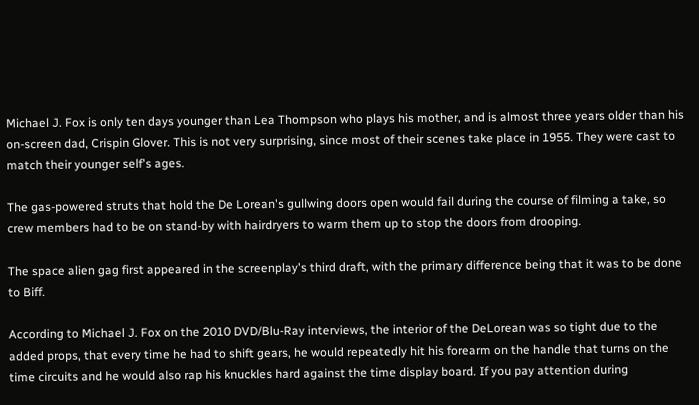Michael J. Fox is only ten days younger than Lea Thompson who plays his mother, and is almost three years older than his on-screen dad, Crispin Glover. This is not very surprising, since most of their scenes take place in 1955. They were cast to match their younger self's ages.

The gas-powered struts that hold the De Lorean's gullwing doors open would fail during the course of filming a take, so crew members had to be on stand-by with hairdryers to warm them up to stop the doors from drooping.

The space alien gag first appeared in the screenplay's third draft, with the primary difference being that it was to be done to Biff.

According to Michael J. Fox on the 2010 DVD/Blu-Ray interviews, the interior of the DeLorean was so tight due to the added props, that every time he had to shift gears, he would repeatedly hit his forearm on the handle that turns on the time circuits and he would also rap his knuckles hard against the time display board. If you pay attention during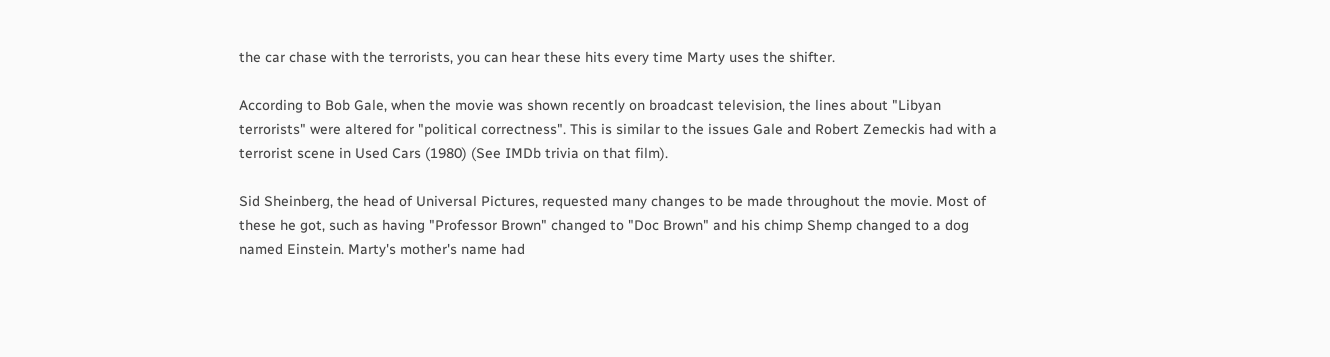the car chase with the terrorists, you can hear these hits every time Marty uses the shifter.

According to Bob Gale, when the movie was shown recently on broadcast television, the lines about "Libyan terrorists" were altered for "political correctness". This is similar to the issues Gale and Robert Zemeckis had with a terrorist scene in Used Cars (1980) (See IMDb trivia on that film).

Sid Sheinberg, the head of Universal Pictures, requested many changes to be made throughout the movie. Most of these he got, such as having "Professor Brown" changed to "Doc Brown" and his chimp Shemp changed to a dog named Einstein. Marty's mother's name had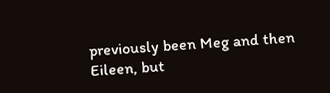previously been Meg and then Eileen, but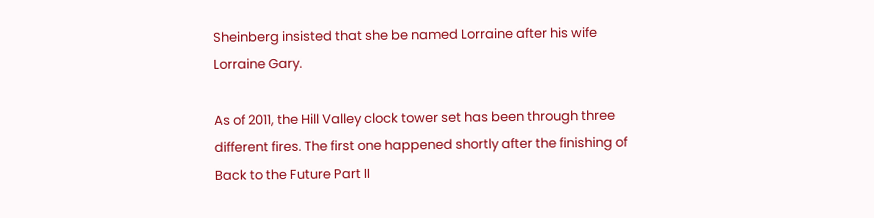Sheinberg insisted that she be named Lorraine after his wife Lorraine Gary.

As of 2011, the Hill Valley clock tower set has been through three different fires. The first one happened shortly after the finishing of Back to the Future Part II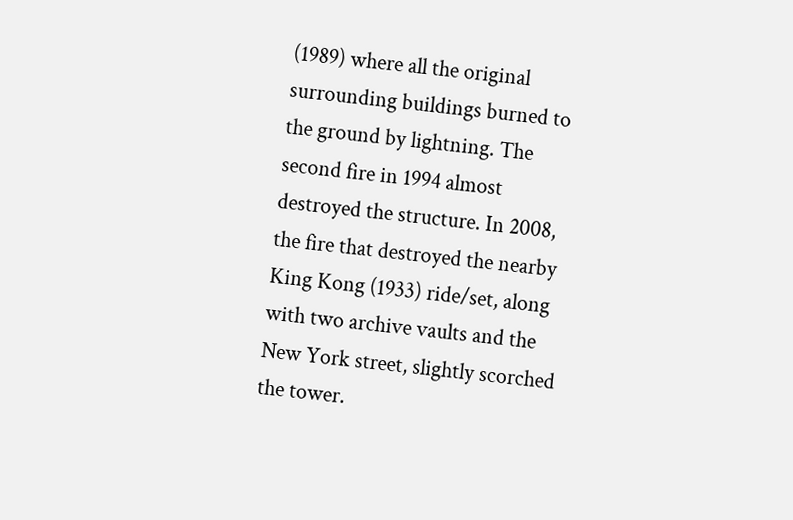(1989) where all the original surrounding buildings burned to the ground by lightning. The second fire in 1994 almost destroyed the structure. In 2008, the fire that destroyed the nearby King Kong (1933) ride/set, along with two archive vaults and the New York street, slightly scorched the tower.